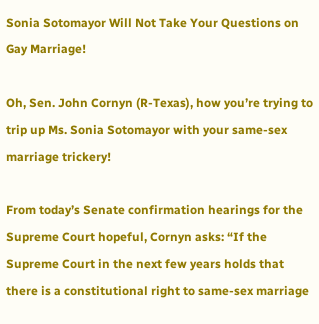Sonia Sotomayor Will Not Take Your Questions on Gay Marriage!

Oh, Sen. John Cornyn (R-Texas), how you’re trying to trip up Ms. Sonia Sotomayor with your same-sex marriage trickery!

From today’s Senate confirmation hearings for the Supreme Court hopeful, Cornyn asks: “If the Supreme Court in the next few years holds that there is a constitutional right to same-sex marriage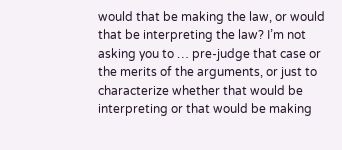would that be making the law, or would that be interpreting the law? I’m not asking you to … pre-judge that case or the merits of the arguments, or just to characterize whether that would be interpreting or that would be making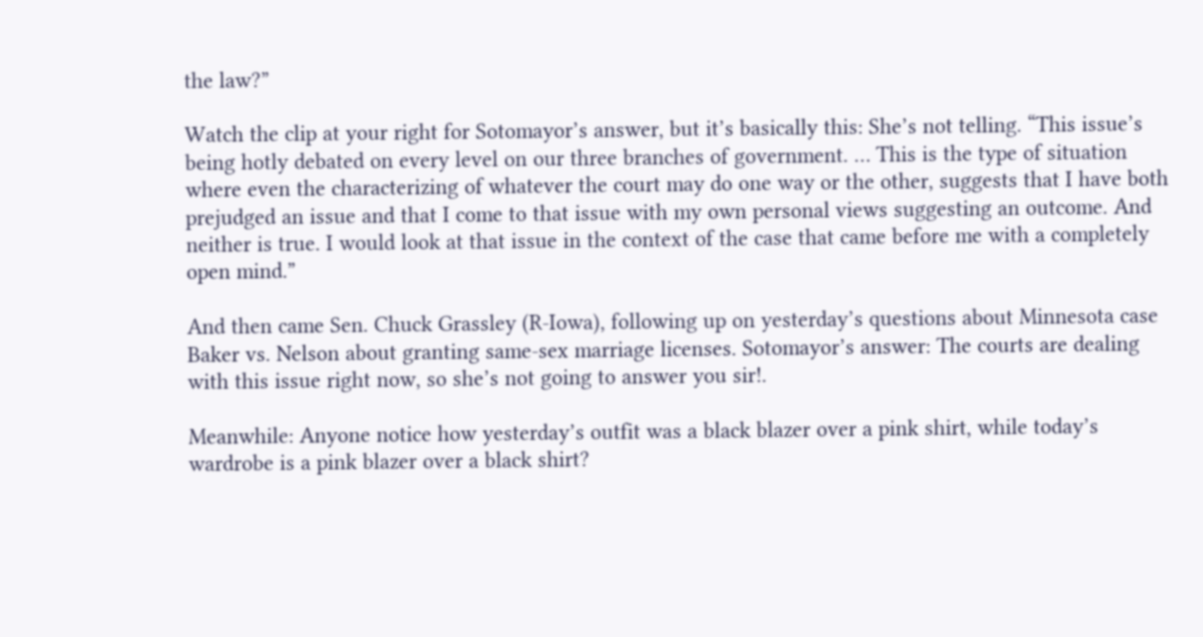the law?”

Watch the clip at your right for Sotomayor’s answer, but it’s basically this: She’s not telling. “This issue’s being hotly debated on every level on our three branches of government. … This is the type of situation where even the characterizing of whatever the court may do one way or the other, suggests that I have both prejudged an issue and that I come to that issue with my own personal views suggesting an outcome. And neither is true. I would look at that issue in the context of the case that came before me with a completely open mind.”

And then came Sen. Chuck Grassley (R-Iowa), following up on yesterday’s questions about Minnesota case Baker vs. Nelson about granting same-sex marriage licenses. Sotomayor’s answer: The courts are dealing with this issue right now, so she’s not going to answer you sir!.

Meanwhile: Anyone notice how yesterday’s outfit was a black blazer over a pink shirt, while today’s wardrobe is a pink blazer over a black shirt?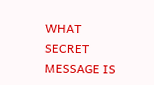WHAT SECRET MESSAGE IS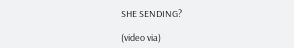SHE SENDING?

(video via)